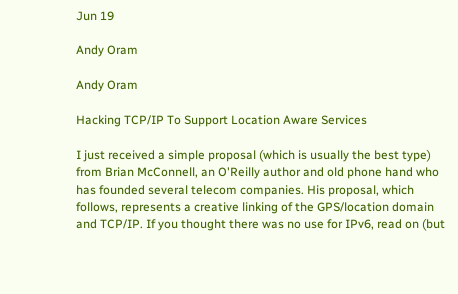Jun 19

Andy Oram

Andy Oram

Hacking TCP/IP To Support Location Aware Services

I just received a simple proposal (which is usually the best type) from Brian McConnell, an O'Reilly author and old phone hand who has founded several telecom companies. His proposal, which follows, represents a creative linking of the GPS/location domain and TCP/IP. If you thought there was no use for IPv6, read on (but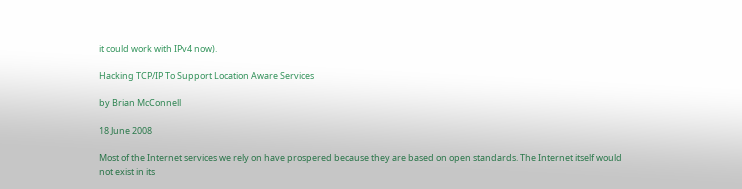it could work with IPv4 now).

Hacking TCP/IP To Support Location Aware Services

by Brian McConnell

18 June 2008

Most of the Internet services we rely on have prospered because they are based on open standards. The Internet itself would not exist in its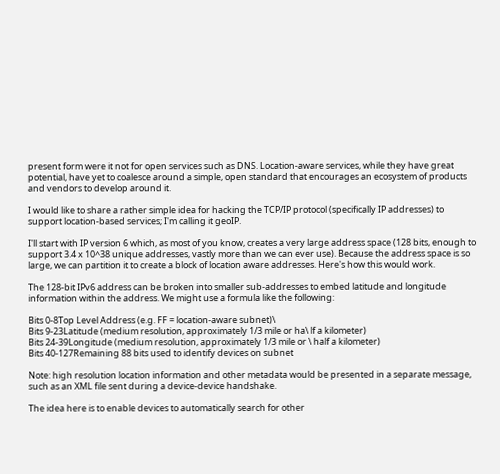present form were it not for open services such as DNS. Location-aware services, while they have great potential, have yet to coalesce around a simple, open standard that encourages an ecosystem of products and vendors to develop around it.

I would like to share a rather simple idea for hacking the TCP/IP protocol (specifically IP addresses) to support location-based services; I'm calling it geoIP.

I'll start with IP version 6 which, as most of you know, creates a very large address space (128 bits, enough to support 3.4 x 10^38 unique addresses, vastly more than we can ever use). Because the address space is so large, we can partition it to create a block of location aware addresses. Here's how this would work.

The 128-bit IPv6 address can be broken into smaller sub-addresses to embed latitude and longitude information within the address. We might use a formula like the following:

Bits 0-8Top Level Address (e.g. FF = location-aware subnet)\
Bits 9-23Latitude (medium resolution, approximately 1/3 mile or ha\ lf a kilometer)
Bits 24-39Longitude (medium resolution, approximately 1/3 mile or \ half a kilometer)
Bits 40-127Remaining 88 bits used to identify devices on subnet

Note: high resolution location information and other metadata would be presented in a separate message, such as an XML file sent during a device-device handshake.

The idea here is to enable devices to automatically search for other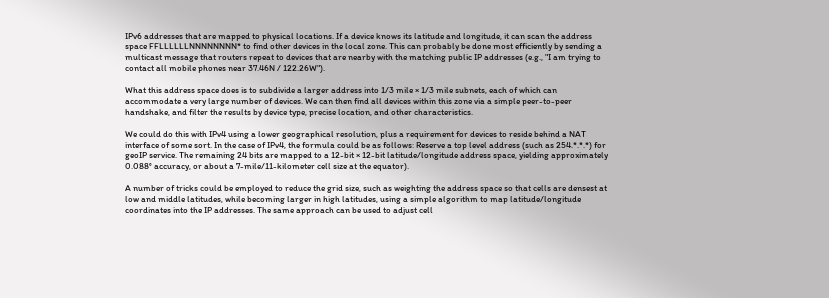IPv6 addresses that are mapped to physical locations. If a device knows its latitude and longitude, it can scan the address space FFLLLLLLNNNNNNNN* to find other devices in the local zone. This can probably be done most efficiently by sending a multicast message that routers repeat to devices that are nearby with the matching public IP addresses (e.g., "I am trying to contact all mobile phones near 37.46N / 122.26W").

What this address space does is to subdivide a larger address into 1/3 mile × 1/3 mile subnets, each of which can accommodate a very large number of devices. We can then find all devices within this zone via a simple peer-to-peer handshake, and filter the results by device type, precise location, and other characteristics.

We could do this with IPv4 using a lower geographical resolution, plus a requirement for devices to reside behind a NAT interface of some sort. In the case of IPv4, the formula could be as follows: Reserve a top level address (such as 254.*.*.*) for geoIP service. The remaining 24 bits are mapped to a 12-bit × 12-bit latitude/longitude address space, yielding approximately 0.088° accuracy, or about a 7-mile/11-kilometer cell size at the equator).

A number of tricks could be employed to reduce the grid size, such as weighting the address space so that cells are densest at low and middle latitudes, while becoming larger in high latitudes, using a simple algorithm to map latitude/longitude coordinates into the IP addresses. The same approach can be used to adjust cell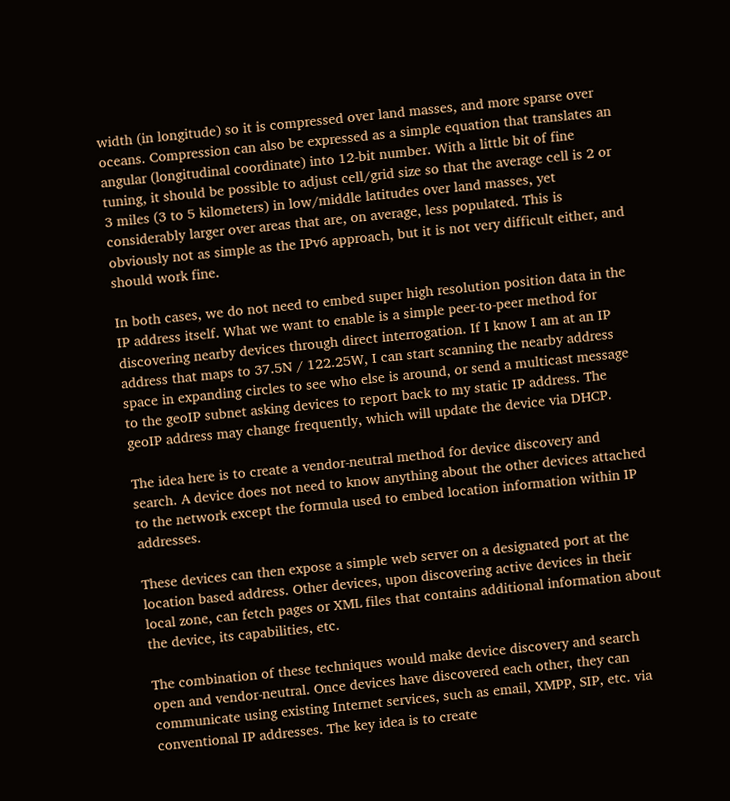width (in longitude) so it is compressed over land masses, and more sparse over oceans. Compression can also be expressed as a simple equation that translates an angular (longitudinal coordinate) into 12-bit number. With a little bit of fine tuning, it should be possible to adjust cell/grid size so that the average cell is 2 or 3 miles (3 to 5 kilometers) in low/middle latitudes over land masses, yet considerably larger over areas that are, on average, less populated. This is obviously not as simple as the IPv6 approach, but it is not very difficult either, and should work fine.

In both cases, we do not need to embed super high resolution position data in the IP address itself. What we want to enable is a simple peer-to-peer method for discovering nearby devices through direct interrogation. If I know I am at an IP address that maps to 37.5N / 122.25W, I can start scanning the nearby address space in expanding circles to see who else is around, or send a multicast message to the geoIP subnet asking devices to report back to my static IP address. The geoIP address may change frequently, which will update the device via DHCP.

The idea here is to create a vendor-neutral method for device discovery and search. A device does not need to know anything about the other devices attached to the network except the formula used to embed location information within IP addresses.

These devices can then expose a simple web server on a designated port at the location based address. Other devices, upon discovering active devices in their local zone, can fetch pages or XML files that contains additional information about the device, its capabilities, etc.

The combination of these techniques would make device discovery and search open and vendor-neutral. Once devices have discovered each other, they can communicate using existing Internet services, such as email, XMPP, SIP, etc. via conventional IP addresses. The key idea is to create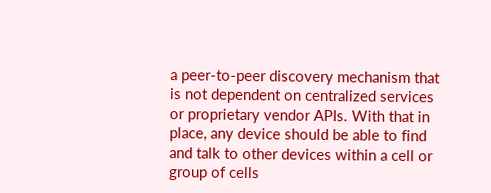a peer-to-peer discovery mechanism that is not dependent on centralized services or proprietary vendor APIs. With that in place, any device should be able to find and talk to other devices within a cell or group of cells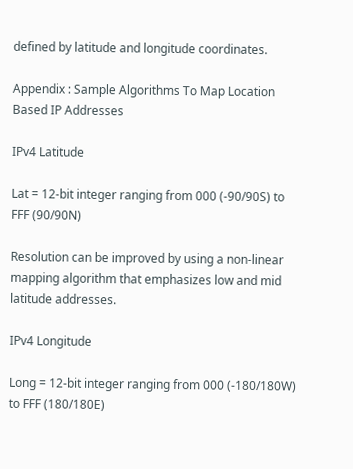defined by latitude and longitude coordinates.

Appendix : Sample Algorithms To Map Location Based IP Addresses

IPv4 Latitude

Lat = 12-bit integer ranging from 000 (-90/90S) to FFF (90/90N)

Resolution can be improved by using a non-linear mapping algorithm that emphasizes low and mid latitude addresses.

IPv4 Longitude

Long = 12-bit integer ranging from 000 (-180/180W) to FFF (180/180E)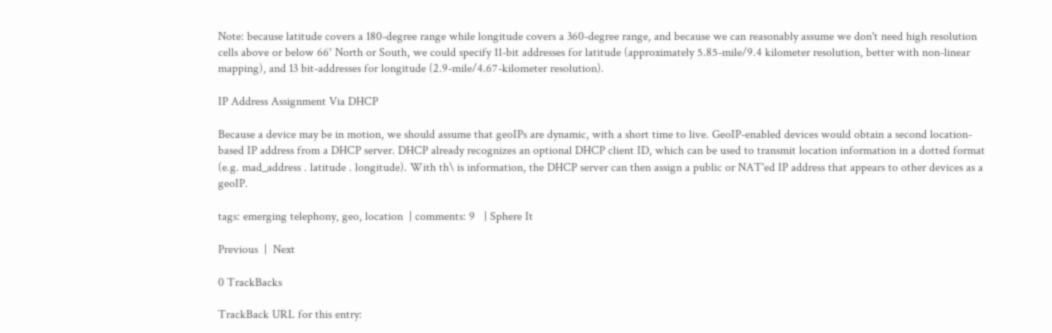Note: because latitude covers a 180-degree range while longitude covers a 360-degree range, and because we can reasonably assume we don't need high resolution cells above or below 66° North or South, we could specify 11-bit addresses for latitude (approximately 5.85-mile/9.4 kilometer resolution, better with non-linear mapping), and 13 bit-addresses for longitude (2.9-mile/4.67-kilometer resolution).

IP Address Assignment Via DHCP

Because a device may be in motion, we should assume that geoIPs are dynamic, with a short time to live. GeoIP-enabled devices would obtain a second location-based IP address from a DHCP server. DHCP already recognizes an optional DHCP client ID, which can be used to transmit location information in a dotted format (e.g. mad_address . latitude . longitude). With th\ is information, the DHCP server can then assign a public or NAT'ed IP address that appears to other devices as a geoIP.

tags: emerging telephony, geo, location  | comments: 9   | Sphere It

Previous  |  Next

0 TrackBacks

TrackBack URL for this entry: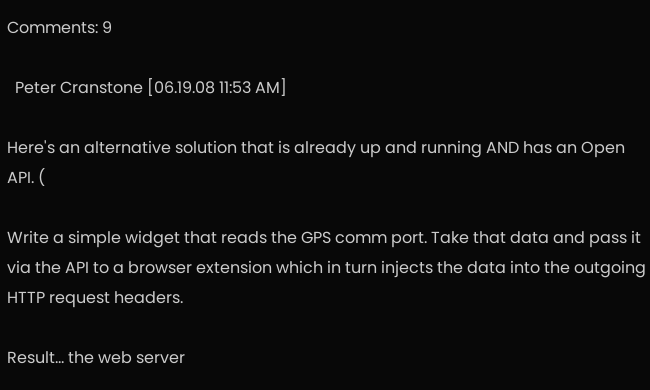Comments: 9

  Peter Cranstone [06.19.08 11:53 AM]

Here's an alternative solution that is already up and running AND has an Open API. (

Write a simple widget that reads the GPS comm port. Take that data and pass it via the API to a browser extension which in turn injects the data into the outgoing HTTP request headers.

Result... the web server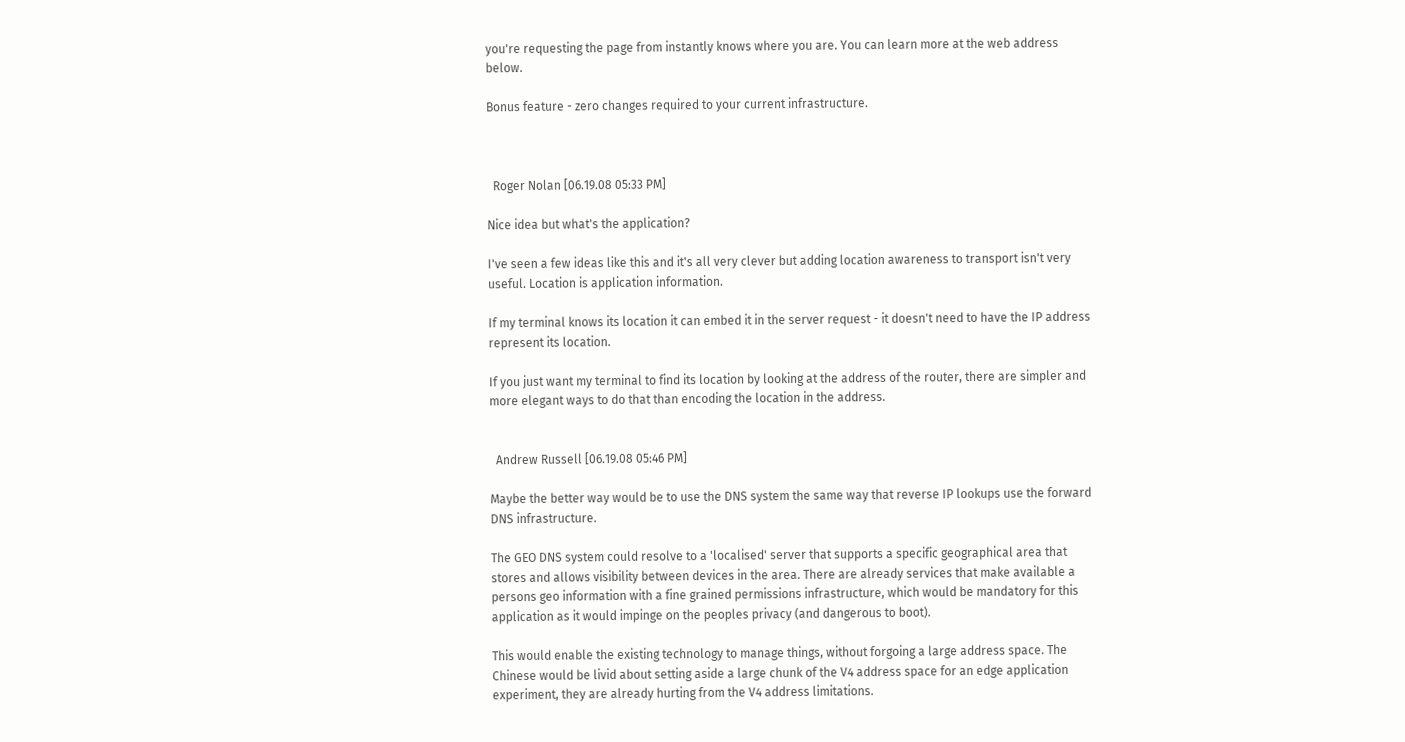you're requesting the page from instantly knows where you are. You can learn more at the web address below.

Bonus feature - zero changes required to your current infrastructure.



  Roger Nolan [06.19.08 05:33 PM]

Nice idea but what's the application?

I've seen a few ideas like this and it's all very clever but adding location awareness to transport isn't very useful. Location is application information.

If my terminal knows its location it can embed it in the server request - it doesn't need to have the IP address represent its location.

If you just want my terminal to find its location by looking at the address of the router, there are simpler and more elegant ways to do that than encoding the location in the address.


  Andrew Russell [06.19.08 05:46 PM]

Maybe the better way would be to use the DNS system the same way that reverse IP lookups use the forward DNS infrastructure.

The GEO DNS system could resolve to a 'localised' server that supports a specific geographical area that stores and allows visibility between devices in the area. There are already services that make available a persons geo information with a fine grained permissions infrastructure, which would be mandatory for this application as it would impinge on the peoples privacy (and dangerous to boot).

This would enable the existing technology to manage things, without forgoing a large address space. The Chinese would be livid about setting aside a large chunk of the V4 address space for an edge application experiment, they are already hurting from the V4 address limitations.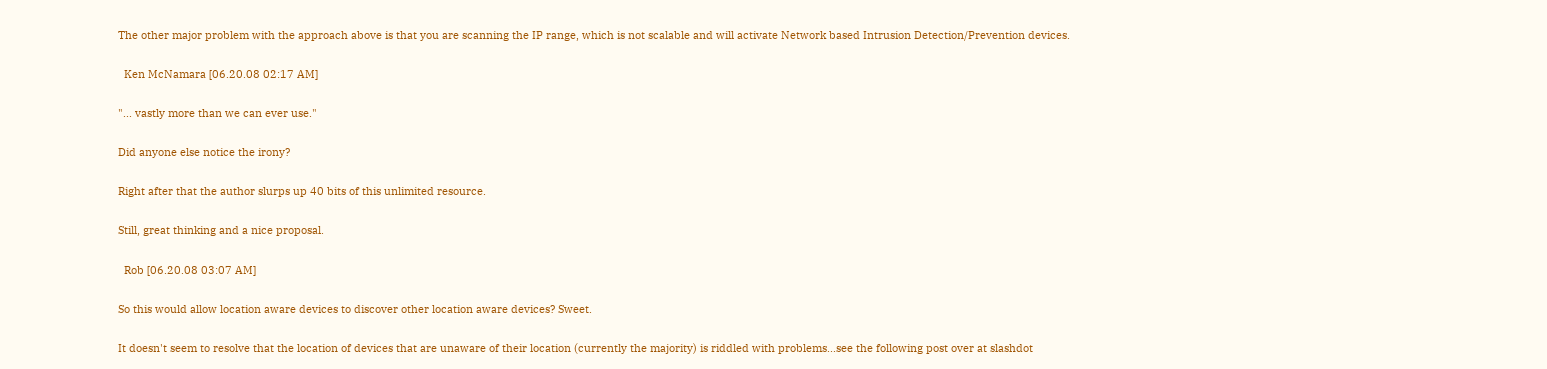The other major problem with the approach above is that you are scanning the IP range, which is not scalable and will activate Network based Intrusion Detection/Prevention devices.

  Ken McNamara [06.20.08 02:17 AM]

"... vastly more than we can ever use."

Did anyone else notice the irony?

Right after that the author slurps up 40 bits of this unlimited resource.

Still, great thinking and a nice proposal.

  Rob [06.20.08 03:07 AM]

So this would allow location aware devices to discover other location aware devices? Sweet.

It doesn't seem to resolve that the location of devices that are unaware of their location (currently the majority) is riddled with problems...see the following post over at slashdot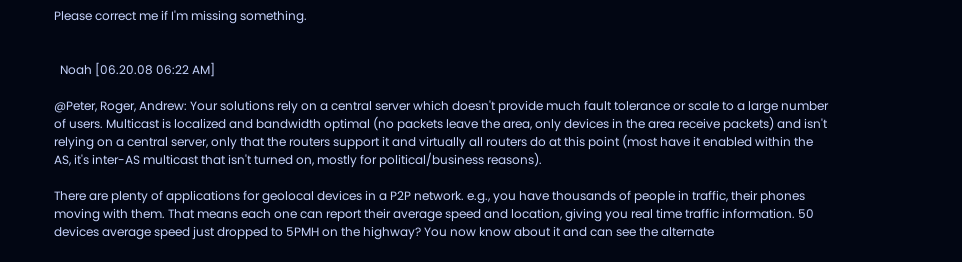Please correct me if I'm missing something.


  Noah [06.20.08 06:22 AM]

@Peter, Roger, Andrew: Your solutions rely on a central server which doesn't provide much fault tolerance or scale to a large number of users. Multicast is localized and bandwidth optimal (no packets leave the area, only devices in the area receive packets) and isn't relying on a central server, only that the routers support it and virtually all routers do at this point (most have it enabled within the AS, it's inter-AS multicast that isn't turned on, mostly for political/business reasons).

There are plenty of applications for geolocal devices in a P2P network. e.g., you have thousands of people in traffic, their phones moving with them. That means each one can report their average speed and location, giving you real time traffic information. 50 devices average speed just dropped to 5PMH on the highway? You now know about it and can see the alternate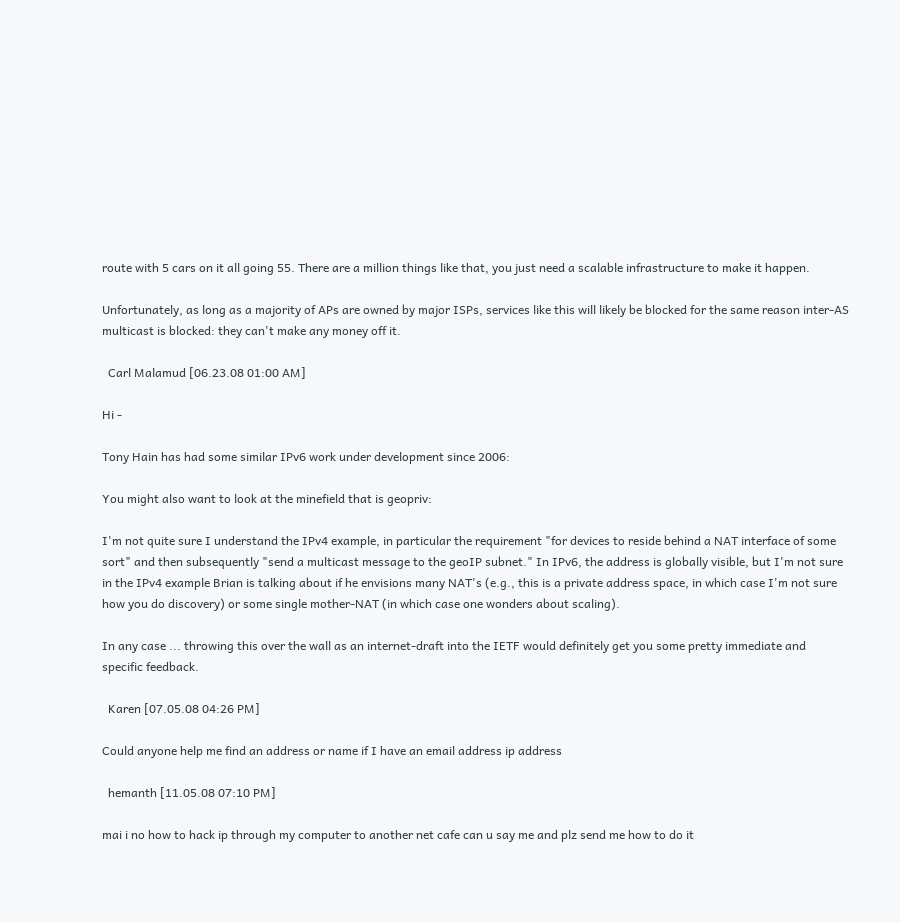route with 5 cars on it all going 55. There are a million things like that, you just need a scalable infrastructure to make it happen.

Unfortunately, as long as a majority of APs are owned by major ISPs, services like this will likely be blocked for the same reason inter-AS multicast is blocked: they can't make any money off it.

  Carl Malamud [06.23.08 01:00 AM]

Hi -

Tony Hain has had some similar IPv6 work under development since 2006:

You might also want to look at the minefield that is geopriv:

I'm not quite sure I understand the IPv4 example, in particular the requirement "for devices to reside behind a NAT interface of some sort" and then subsequently "send a multicast message to the geoIP subnet." In IPv6, the address is globally visible, but I'm not sure in the IPv4 example Brian is talking about if he envisions many NAT's (e.g., this is a private address space, in which case I'm not sure how you do discovery) or some single mother-NAT (in which case one wonders about scaling).

In any case ... throwing this over the wall as an internet-draft into the IETF would definitely get you some pretty immediate and specific feedback.

  Karen [07.05.08 04:26 PM]

Could anyone help me find an address or name if I have an email address ip address

  hemanth [11.05.08 07:10 PM]

mai i no how to hack ip through my computer to another net cafe can u say me and plz send me how to do it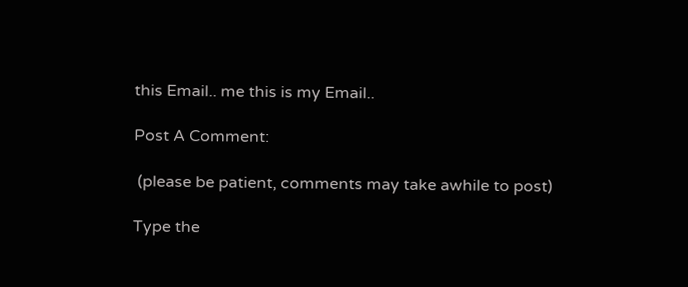this Email.. me this is my Email..

Post A Comment:

 (please be patient, comments may take awhile to post)

Type the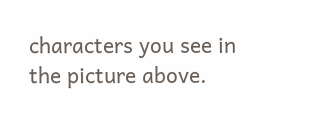characters you see in the picture above.